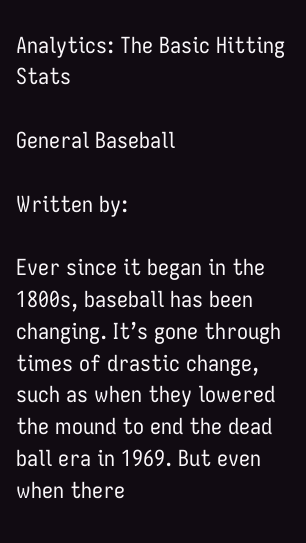Analytics: The Basic Hitting Stats

General Baseball

Written by:

Ever since it began in the 1800s, baseball has been changing. It’s gone through times of drastic change, such as when they lowered the mound to end the dead ball era in 1969. But even when there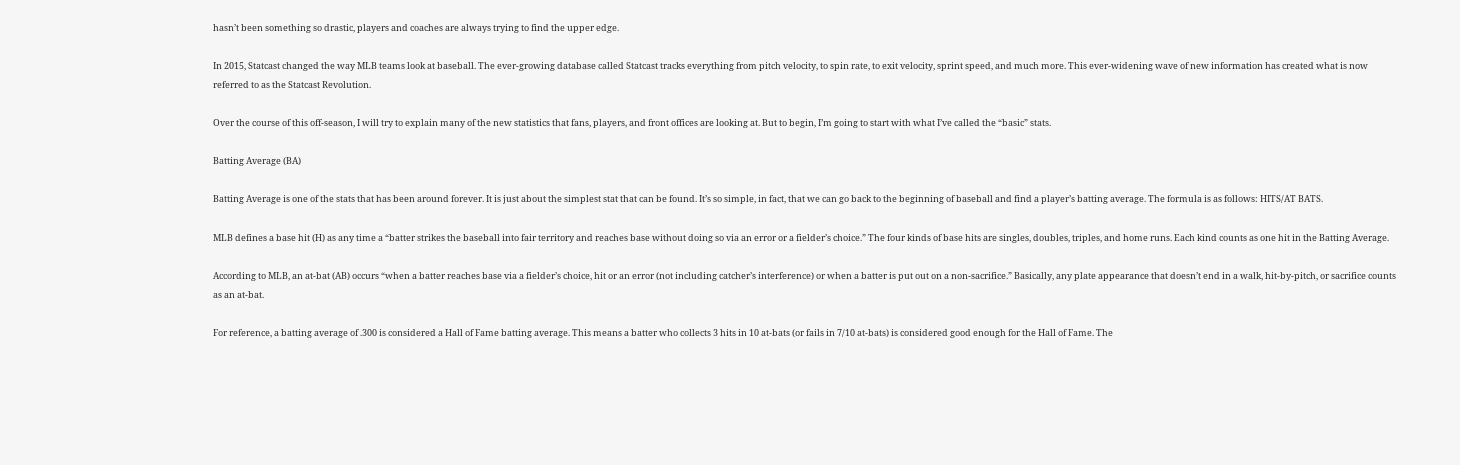hasn’t been something so drastic, players and coaches are always trying to find the upper edge.

In 2015, Statcast changed the way MLB teams look at baseball. The ever-growing database called Statcast tracks everything from pitch velocity, to spin rate, to exit velocity, sprint speed, and much more. This ever-widening wave of new information has created what is now referred to as the Statcast Revolution.

Over the course of this off-season, I will try to explain many of the new statistics that fans, players, and front offices are looking at. But to begin, I’m going to start with what I’ve called the “basic” stats.

Batting Average (BA)

Batting Average is one of the stats that has been around forever. It is just about the simplest stat that can be found. It’s so simple, in fact, that we can go back to the beginning of baseball and find a player’s batting average. The formula is as follows: HITS/AT BATS.

MLB defines a base hit (H) as any time a “batter strikes the baseball into fair territory and reaches base without doing so via an error or a fielder’s choice.” The four kinds of base hits are singles, doubles, triples, and home runs. Each kind counts as one hit in the Batting Average.

According to MLB, an at-bat (AB) occurs “when a batter reaches base via a fielder’s choice, hit or an error (not including catcher’s interference) or when a batter is put out on a non-sacrifice.” Basically, any plate appearance that doesn’t end in a walk, hit-by-pitch, or sacrifice counts as an at-bat.

For reference, a batting average of .300 is considered a Hall of Fame batting average. This means a batter who collects 3 hits in 10 at-bats (or fails in 7/10 at-bats) is considered good enough for the Hall of Fame. The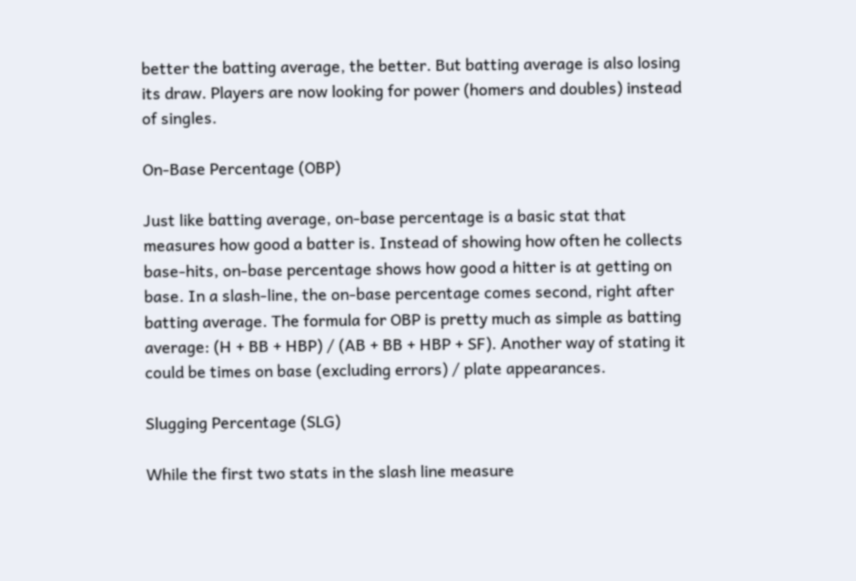better the batting average, the better. But batting average is also losing its draw. Players are now looking for power (homers and doubles) instead of singles.

On-Base Percentage (OBP)

Just like batting average, on-base percentage is a basic stat that measures how good a batter is. Instead of showing how often he collects base-hits, on-base percentage shows how good a hitter is at getting on base. In a slash-line, the on-base percentage comes second, right after batting average. The formula for OBP is pretty much as simple as batting average: (H + BB + HBP) / (AB + BB + HBP + SF). Another way of stating it could be times on base (excluding errors) / plate appearances.

Slugging Percentage (SLG)

While the first two stats in the slash line measure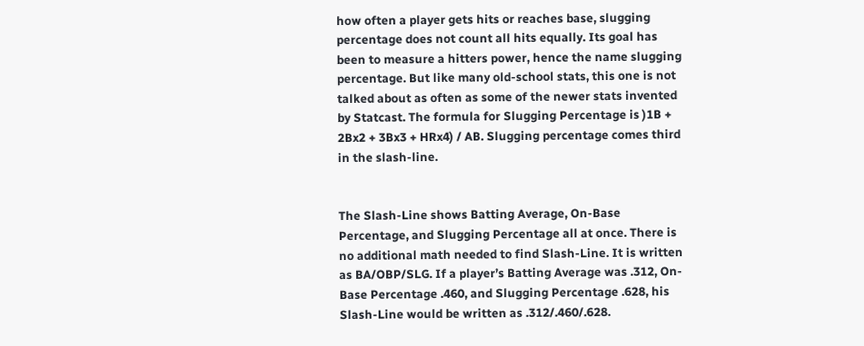how often a player gets hits or reaches base, slugging percentage does not count all hits equally. Its goal has been to measure a hitters power, hence the name slugging percentage. But like many old-school stats, this one is not talked about as often as some of the newer stats invented by Statcast. The formula for Slugging Percentage is )1B + 2Bx2 + 3Bx3 + HRx4) / AB. Slugging percentage comes third in the slash-line.


The Slash-Line shows Batting Average, On-Base Percentage, and Slugging Percentage all at once. There is no additional math needed to find Slash-Line. It is written as BA/OBP/SLG. If a player’s Batting Average was .312, On-Base Percentage .460, and Slugging Percentage .628, his Slash-Line would be written as .312/.460/.628.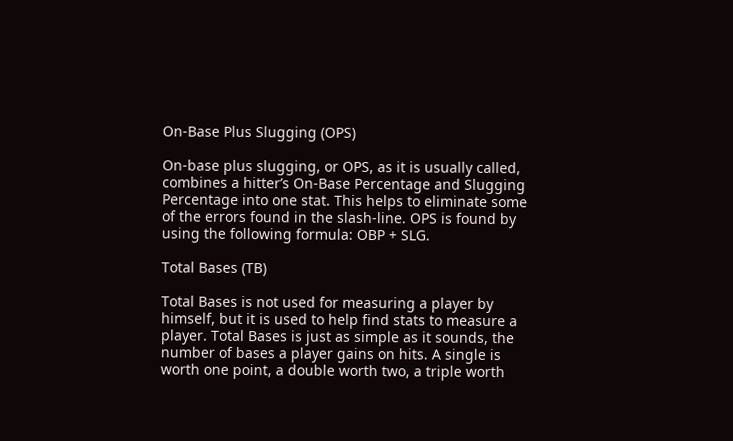On-Base Plus Slugging (OPS)

On-base plus slugging, or OPS, as it is usually called, combines a hitter’s On-Base Percentage and Slugging Percentage into one stat. This helps to eliminate some of the errors found in the slash-line. OPS is found by using the following formula: OBP + SLG.

Total Bases (TB)

Total Bases is not used for measuring a player by himself, but it is used to help find stats to measure a player. Total Bases is just as simple as it sounds, the number of bases a player gains on hits. A single is worth one point, a double worth two, a triple worth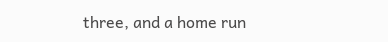three, and a home run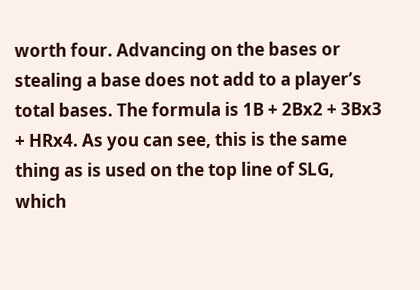worth four. Advancing on the bases or stealing a base does not add to a player’s total bases. The formula is 1B + 2Bx2 + 3Bx3 + HRx4. As you can see, this is the same thing as is used on the top line of SLG, which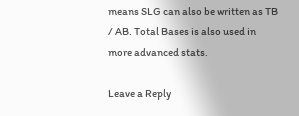means SLG can also be written as TB / AB. Total Bases is also used in more advanced stats.

Leave a Reply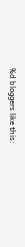%d bloggers like this: